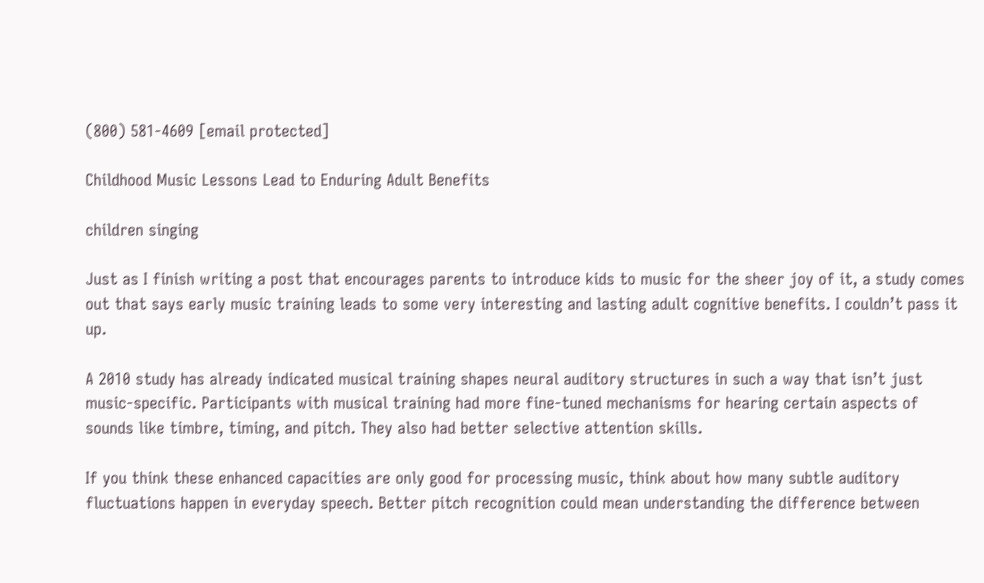(800) 581-4609 [email protected]

Childhood Music Lessons Lead to Enduring Adult Benefits

children singing

Just as I finish writing a post that encourages parents to introduce kids to music for the sheer joy of it, a study comes out that says early music training leads to some very interesting and lasting adult cognitive benefits. I couldn’t pass it up.

A 2010 study has already indicated musical training shapes neural auditory structures in such a way that isn’t just music-specific. Participants with musical training had more fine-tuned mechanisms for hearing certain aspects of sounds like timbre, timing, and pitch. They also had better selective attention skills.

If you think these enhanced capacities are only good for processing music, think about how many subtle auditory fluctuations happen in everyday speech. Better pitch recognition could mean understanding the difference between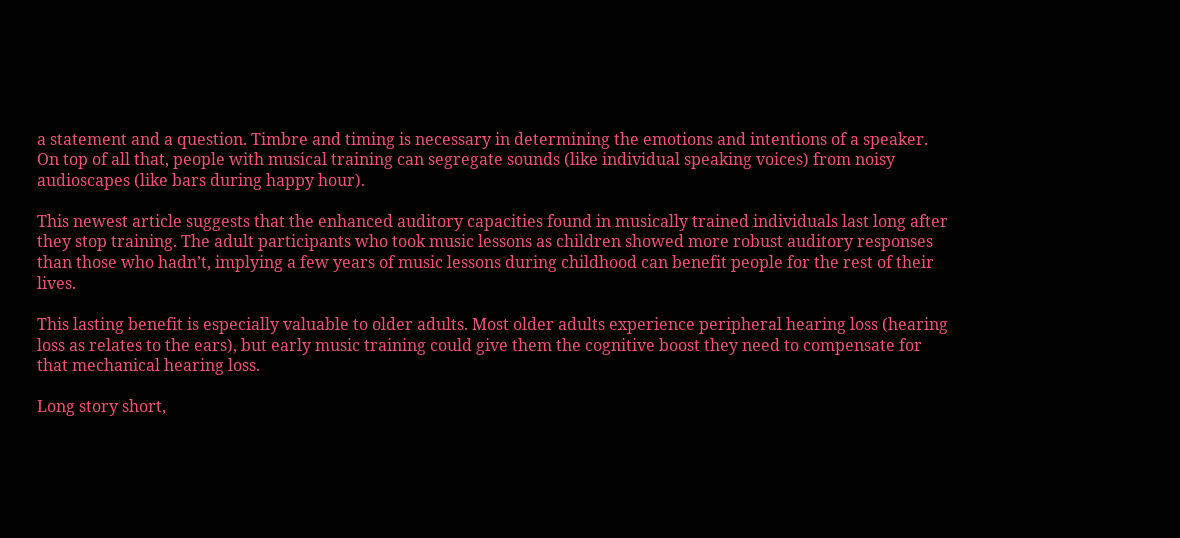a statement and a question. Timbre and timing is necessary in determining the emotions and intentions of a speaker. On top of all that, people with musical training can segregate sounds (like individual speaking voices) from noisy audioscapes (like bars during happy hour).

This newest article suggests that the enhanced auditory capacities found in musically trained individuals last long after they stop training. The adult participants who took music lessons as children showed more robust auditory responses than those who hadn’t, implying a few years of music lessons during childhood can benefit people for the rest of their lives.

This lasting benefit is especially valuable to older adults. Most older adults experience peripheral hearing loss (hearing loss as relates to the ears), but early music training could give them the cognitive boost they need to compensate for that mechanical hearing loss.

Long story short,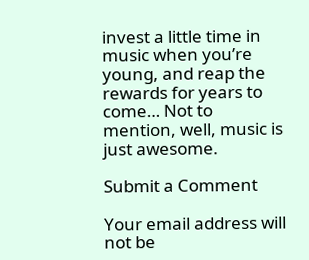invest a little time in music when you’re young, and reap the rewards for years to come… Not to mention, well, music is just awesome.

Submit a Comment

Your email address will not be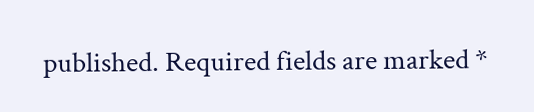published. Required fields are marked *